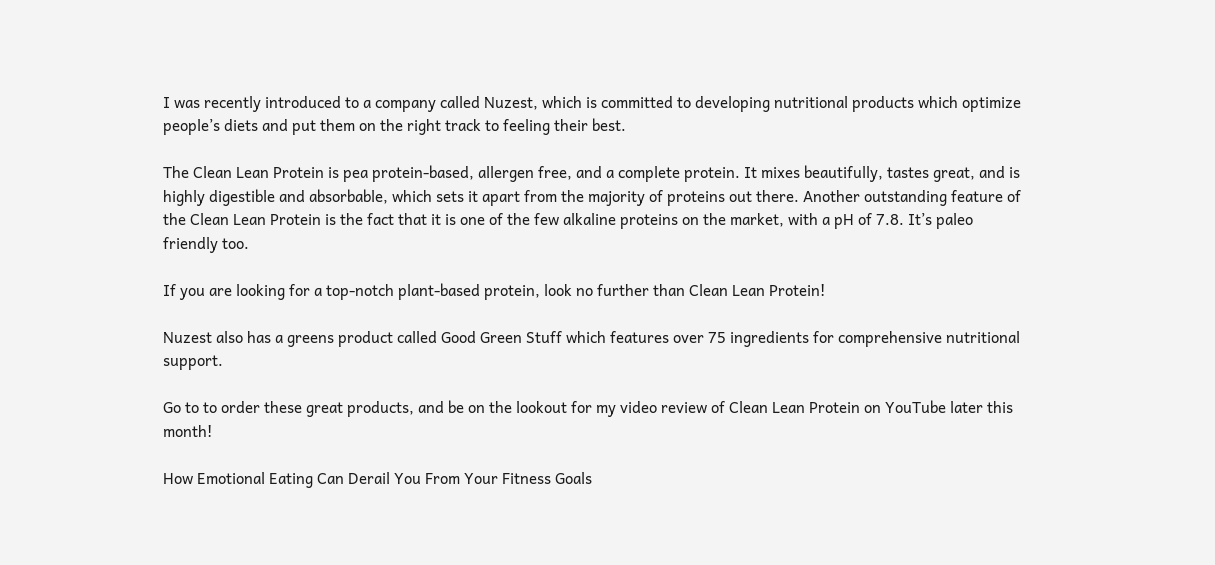I was recently introduced to a company called Nuzest, which is committed to developing nutritional products which optimize people’s diets and put them on the right track to feeling their best.

The Clean Lean Protein is pea protein-based, allergen free, and a complete protein. It mixes beautifully, tastes great, and is highly digestible and absorbable, which sets it apart from the majority of proteins out there. Another outstanding feature of the Clean Lean Protein is the fact that it is one of the few alkaline proteins on the market, with a pH of 7.8. It’s paleo friendly too.

If you are looking for a top-notch plant-based protein, look no further than Clean Lean Protein!

Nuzest also has a greens product called Good Green Stuff which features over 75 ingredients for comprehensive nutritional support.

Go to to order these great products, and be on the lookout for my video review of Clean Lean Protein on YouTube later this month!

How Emotional Eating Can Derail You From Your Fitness Goals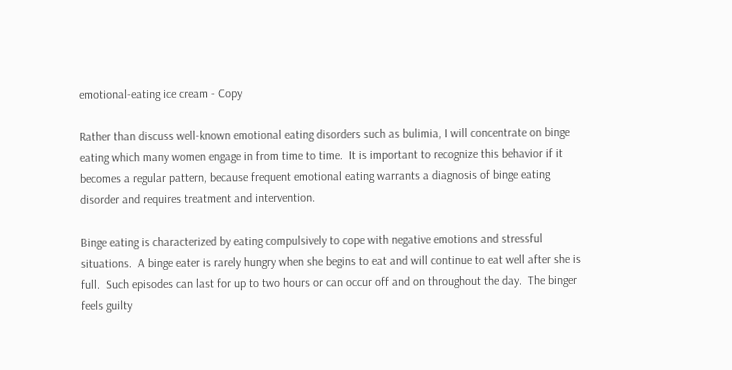emotional-eating ice cream - Copy

Rather than discuss well-known emotional eating disorders such as bulimia, I will concentrate on binge eating which many women engage in from time to time.  It is important to recognize this behavior if it becomes a regular pattern, because frequent emotional eating warrants a diagnosis of binge eating disorder and requires treatment and intervention.

Binge eating is characterized by eating compulsively to cope with negative emotions and stressful situations.  A binge eater is rarely hungry when she begins to eat and will continue to eat well after she is full.  Such episodes can last for up to two hours or can occur off and on throughout the day.  The binger feels guilty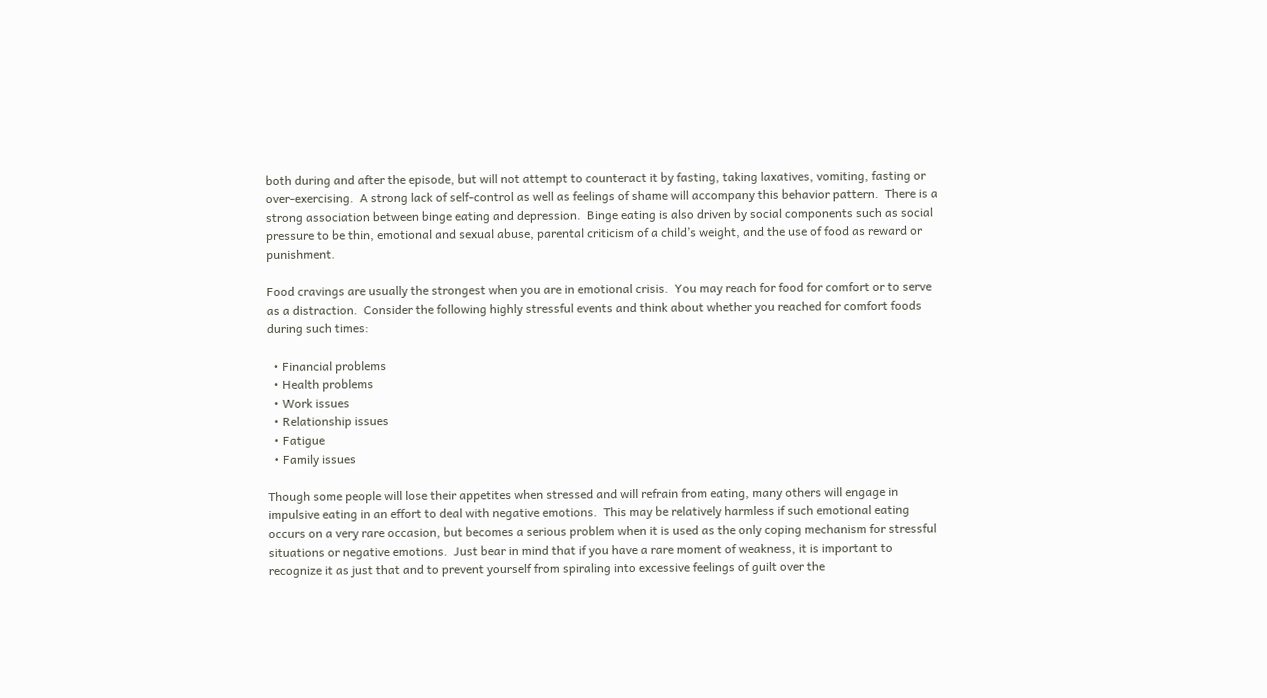both during and after the episode, but will not attempt to counteract it by fasting, taking laxatives, vomiting, fasting or over-exercising.  A strong lack of self-control as well as feelings of shame will accompany this behavior pattern.  There is a strong association between binge eating and depression.  Binge eating is also driven by social components such as social pressure to be thin, emotional and sexual abuse, parental criticism of a child’s weight, and the use of food as reward or punishment.

Food cravings are usually the strongest when you are in emotional crisis.  You may reach for food for comfort or to serve as a distraction.  Consider the following highly stressful events and think about whether you reached for comfort foods during such times:

  • Financial problems
  • Health problems
  • Work issues
  • Relationship issues
  • Fatigue
  • Family issues

Though some people will lose their appetites when stressed and will refrain from eating, many others will engage in impulsive eating in an effort to deal with negative emotions.  This may be relatively harmless if such emotional eating occurs on a very rare occasion, but becomes a serious problem when it is used as the only coping mechanism for stressful situations or negative emotions.  Just bear in mind that if you have a rare moment of weakness, it is important to recognize it as just that and to prevent yourself from spiraling into excessive feelings of guilt over the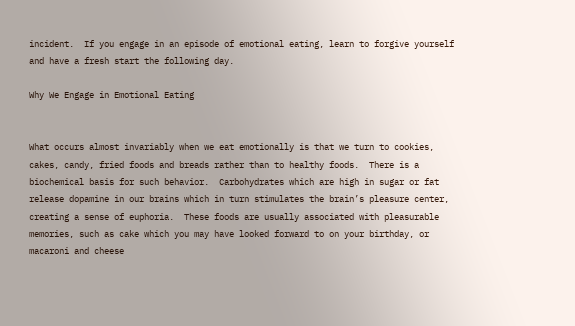incident.  If you engage in an episode of emotional eating, learn to forgive yourself and have a fresh start the following day.

Why We Engage in Emotional Eating


What occurs almost invariably when we eat emotionally is that we turn to cookies, cakes, candy, fried foods and breads rather than to healthy foods.  There is a biochemical basis for such behavior.  Carbohydrates which are high in sugar or fat release dopamine in our brains which in turn stimulates the brain’s pleasure center, creating a sense of euphoria.  These foods are usually associated with pleasurable memories, such as cake which you may have looked forward to on your birthday, or macaroni and cheese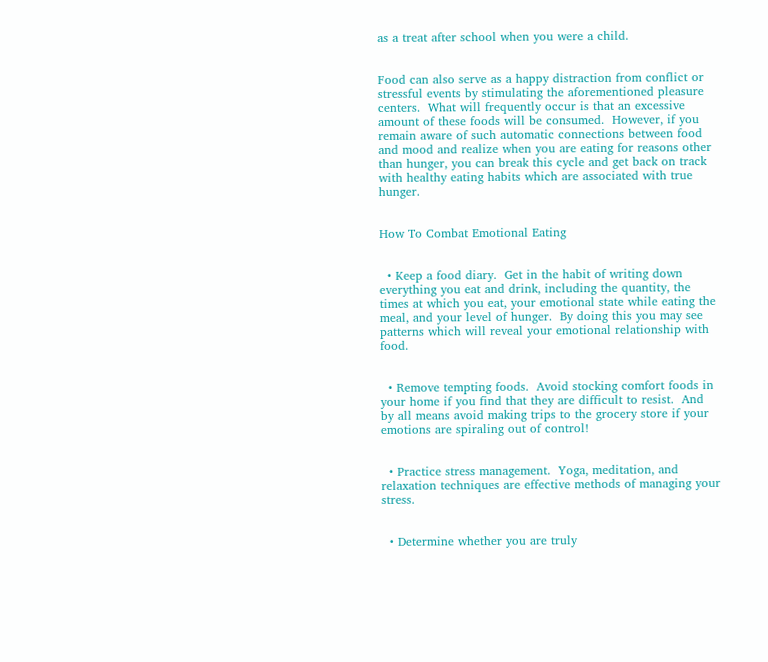as a treat after school when you were a child.


Food can also serve as a happy distraction from conflict or stressful events by stimulating the aforementioned pleasure centers.  What will frequently occur is that an excessive amount of these foods will be consumed.  However, if you remain aware of such automatic connections between food and mood and realize when you are eating for reasons other than hunger, you can break this cycle and get back on track with healthy eating habits which are associated with true hunger.


How To Combat Emotional Eating


  • Keep a food diary.  Get in the habit of writing down everything you eat and drink, including the quantity, the times at which you eat, your emotional state while eating the meal, and your level of hunger.  By doing this you may see patterns which will reveal your emotional relationship with food.


  • Remove tempting foods.  Avoid stocking comfort foods in your home if you find that they are difficult to resist.  And by all means avoid making trips to the grocery store if your emotions are spiraling out of control!


  • Practice stress management.  Yoga, meditation, and relaxation techniques are effective methods of managing your stress.


  • Determine whether you are truly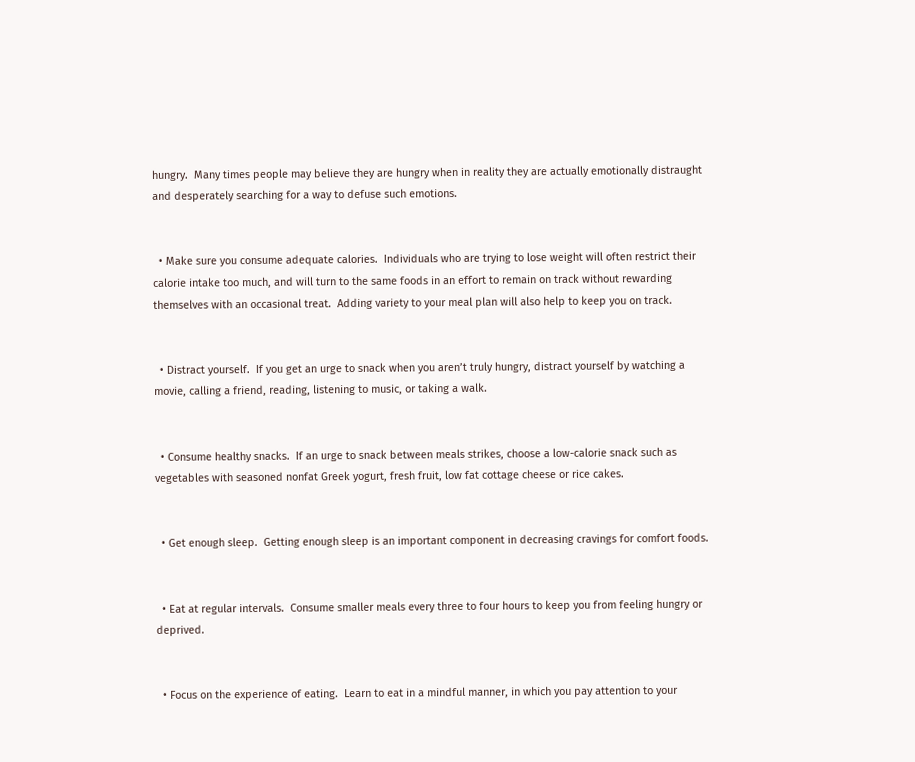hungry.  Many times people may believe they are hungry when in reality they are actually emotionally distraught and desperately searching for a way to defuse such emotions.


  • Make sure you consume adequate calories.  Individuals who are trying to lose weight will often restrict their calorie intake too much, and will turn to the same foods in an effort to remain on track without rewarding themselves with an occasional treat.  Adding variety to your meal plan will also help to keep you on track.


  • Distract yourself.  If you get an urge to snack when you aren’t truly hungry, distract yourself by watching a movie, calling a friend, reading, listening to music, or taking a walk.


  • Consume healthy snacks.  If an urge to snack between meals strikes, choose a low-calorie snack such as vegetables with seasoned nonfat Greek yogurt, fresh fruit, low fat cottage cheese or rice cakes.


  • Get enough sleep.  Getting enough sleep is an important component in decreasing cravings for comfort foods.


  • Eat at regular intervals.  Consume smaller meals every three to four hours to keep you from feeling hungry or deprived.


  • Focus on the experience of eating.  Learn to eat in a mindful manner, in which you pay attention to your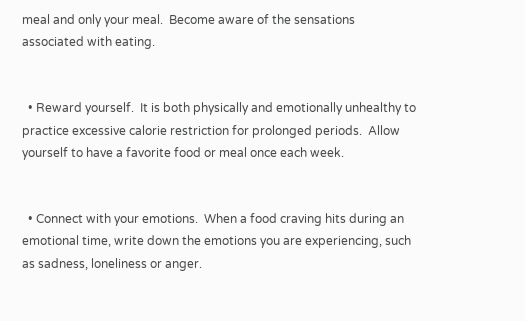meal and only your meal.  Become aware of the sensations associated with eating.


  • Reward yourself.  It is both physically and emotionally unhealthy to practice excessive calorie restriction for prolonged periods.  Allow yourself to have a favorite food or meal once each week.


  • Connect with your emotions.  When a food craving hits during an emotional time, write down the emotions you are experiencing, such as sadness, loneliness or anger.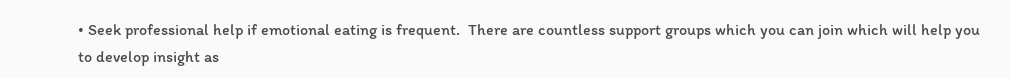• Seek professional help if emotional eating is frequent.  There are countless support groups which you can join which will help you to develop insight as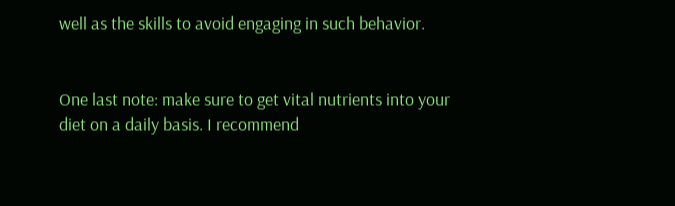well as the skills to avoid engaging in such behavior.


One last note: make sure to get vital nutrients into your diet on a daily basis. I recommend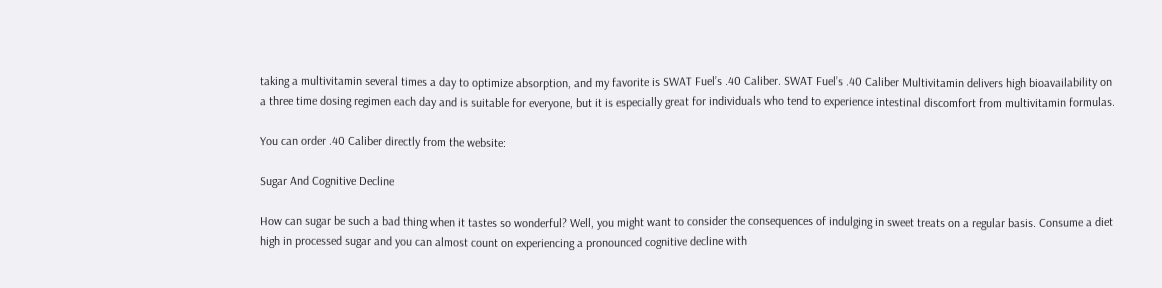taking a multivitamin several times a day to optimize absorption, and my favorite is SWAT Fuel’s .40 Caliber. SWAT Fuel’s .40 Caliber Multivitamin delivers high bioavailability on a three time dosing regimen each day and is suitable for everyone, but it is especially great for individuals who tend to experience intestinal discomfort from multivitamin formulas.

You can order .40 Caliber directly from the website:

Sugar And Cognitive Decline

How can sugar be such a bad thing when it tastes so wonderful? Well, you might want to consider the consequences of indulging in sweet treats on a regular basis. Consume a diet high in processed sugar and you can almost count on experiencing a pronounced cognitive decline with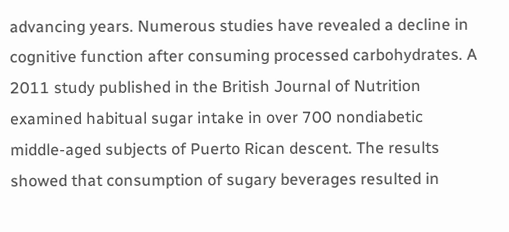advancing years. Numerous studies have revealed a decline in cognitive function after consuming processed carbohydrates. A 2011 study published in the British Journal of Nutrition examined habitual sugar intake in over 700 nondiabetic middle-aged subjects of Puerto Rican descent. The results showed that consumption of sugary beverages resulted in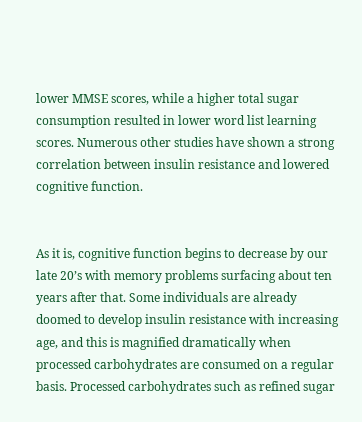lower MMSE scores, while a higher total sugar consumption resulted in lower word list learning scores. Numerous other studies have shown a strong correlation between insulin resistance and lowered cognitive function.


As it is, cognitive function begins to decrease by our late 20’s with memory problems surfacing about ten years after that. Some individuals are already doomed to develop insulin resistance with increasing age, and this is magnified dramatically when processed carbohydrates are consumed on a regular basis. Processed carbohydrates such as refined sugar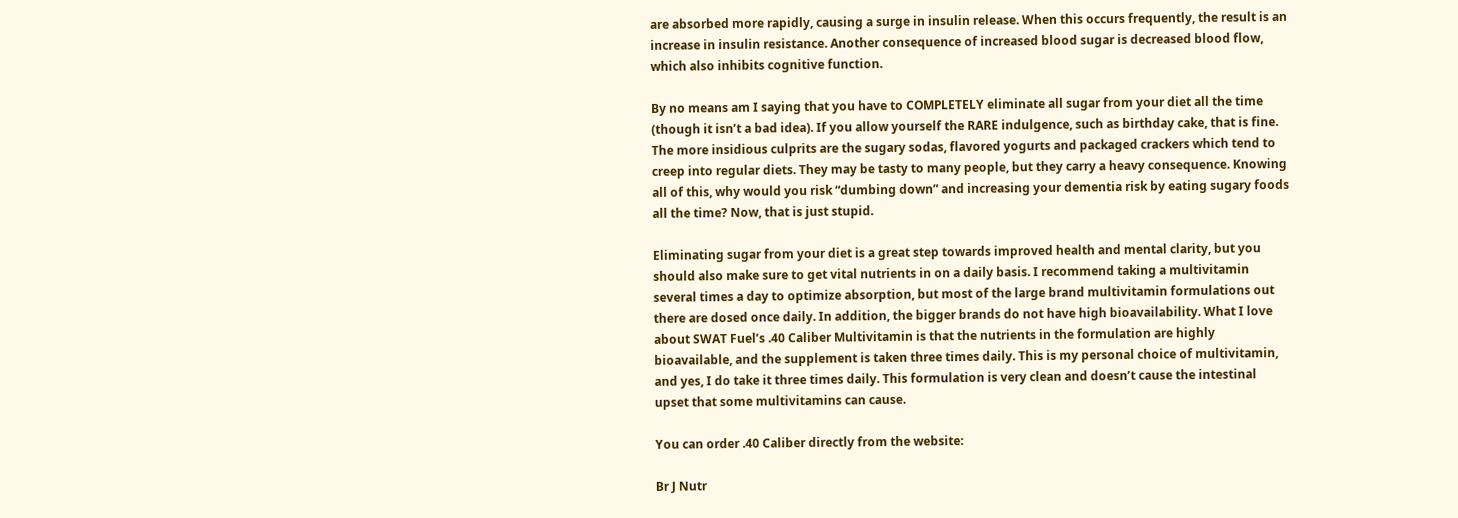are absorbed more rapidly, causing a surge in insulin release. When this occurs frequently, the result is an increase in insulin resistance. Another consequence of increased blood sugar is decreased blood flow, which also inhibits cognitive function.

By no means am I saying that you have to COMPLETELY eliminate all sugar from your diet all the time (though it isn’t a bad idea). If you allow yourself the RARE indulgence, such as birthday cake, that is fine. The more insidious culprits are the sugary sodas, flavored yogurts and packaged crackers which tend to creep into regular diets. They may be tasty to many people, but they carry a heavy consequence. Knowing all of this, why would you risk “dumbing down” and increasing your dementia risk by eating sugary foods all the time? Now, that is just stupid.

Eliminating sugar from your diet is a great step towards improved health and mental clarity, but you should also make sure to get vital nutrients in on a daily basis. I recommend taking a multivitamin several times a day to optimize absorption, but most of the large brand multivitamin formulations out there are dosed once daily. In addition, the bigger brands do not have high bioavailability. What I love about SWAT Fuel’s .40 Caliber Multivitamin is that the nutrients in the formulation are highly bioavailable, and the supplement is taken three times daily. This is my personal choice of multivitamin, and yes, I do take it three times daily. This formulation is very clean and doesn’t cause the intestinal upset that some multivitamins can cause.

You can order .40 Caliber directly from the website:

Br J Nutr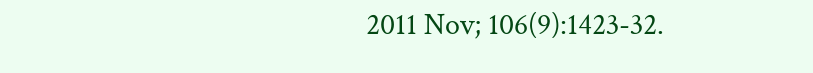2011 Nov; 106(9):1423-32.